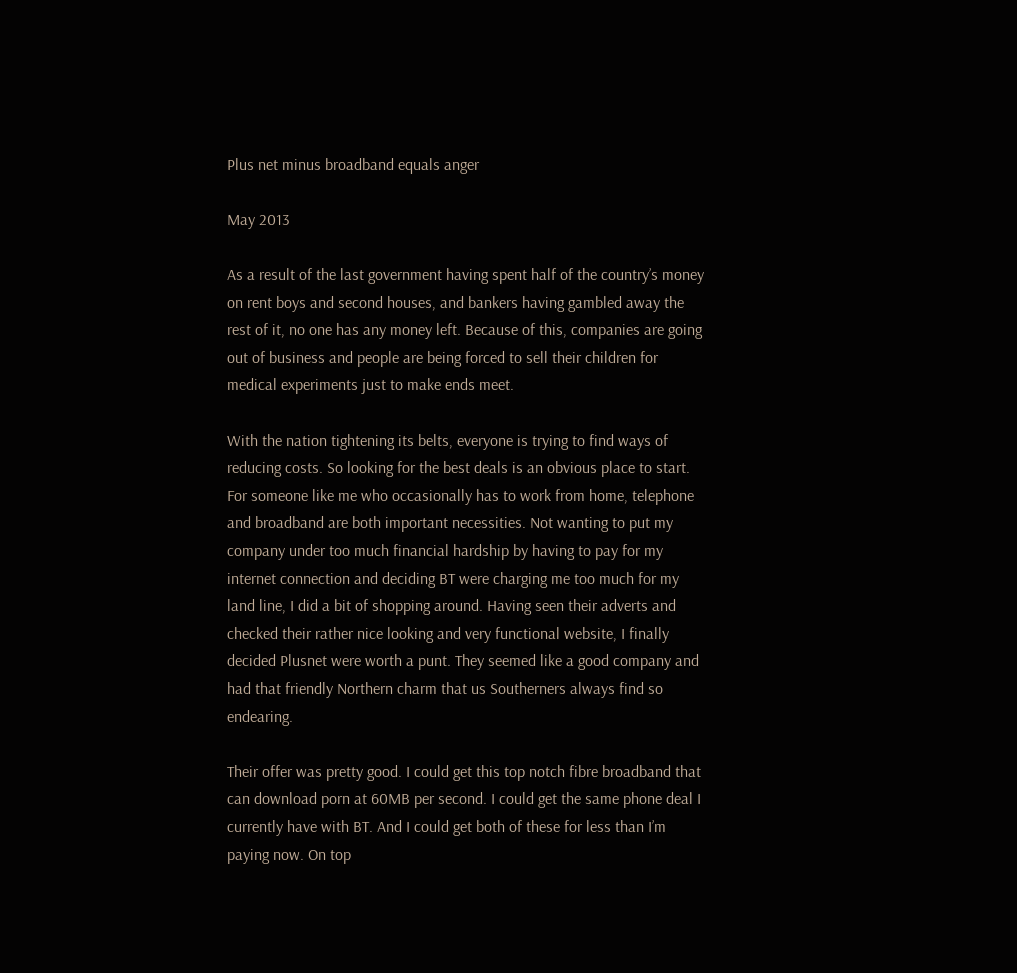Plus net minus broadband equals anger

May 2013

As a result of the last government having spent half of the country’s money on rent boys and second houses, and bankers having gambled away the rest of it, no one has any money left. Because of this, companies are going out of business and people are being forced to sell their children for medical experiments just to make ends meet.

With the nation tightening its belts, everyone is trying to find ways of reducing costs. So looking for the best deals is an obvious place to start. For someone like me who occasionally has to work from home, telephone and broadband are both important necessities. Not wanting to put my company under too much financial hardship by having to pay for my internet connection and deciding BT were charging me too much for my land line, I did a bit of shopping around. Having seen their adverts and checked their rather nice looking and very functional website, I finally decided Plusnet were worth a punt. They seemed like a good company and had that friendly Northern charm that us Southerners always find so endearing.

Their offer was pretty good. I could get this top notch fibre broadband that can download porn at 60MB per second. I could get the same phone deal I currently have with BT. And I could get both of these for less than I’m paying now. On top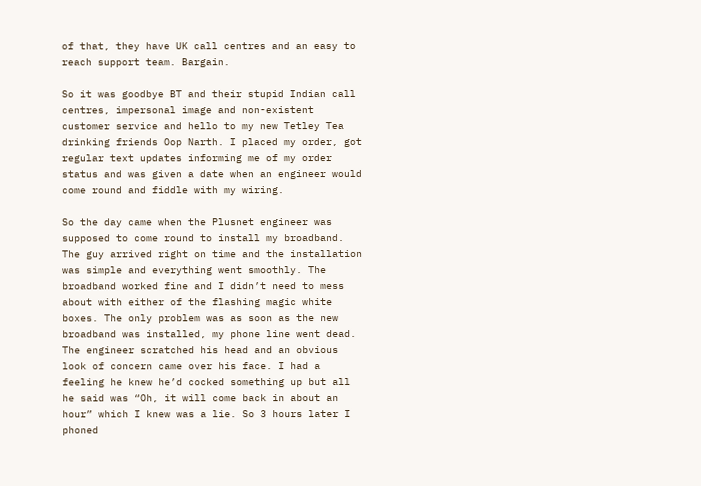of that, they have UK call centres and an easy to reach support team. Bargain.

So it was goodbye BT and their stupid Indian call centres, impersonal image and non-existent customer service and hello to my new Tetley Tea drinking friends Oop Narth. I placed my order, got regular text updates informing me of my order status and was given a date when an engineer would come round and fiddle with my wiring.

So the day came when the Plusnet engineer was supposed to come round to install my broadband. The guy arrived right on time and the installation was simple and everything went smoothly. The broadband worked fine and I didn’t need to mess about with either of the flashing magic white boxes. The only problem was as soon as the new broadband was installed, my phone line went dead. The engineer scratched his head and an obvious look of concern came over his face. I had a feeling he knew he’d cocked something up but all he said was “Oh, it will come back in about an hour” which I knew was a lie. So 3 hours later I phoned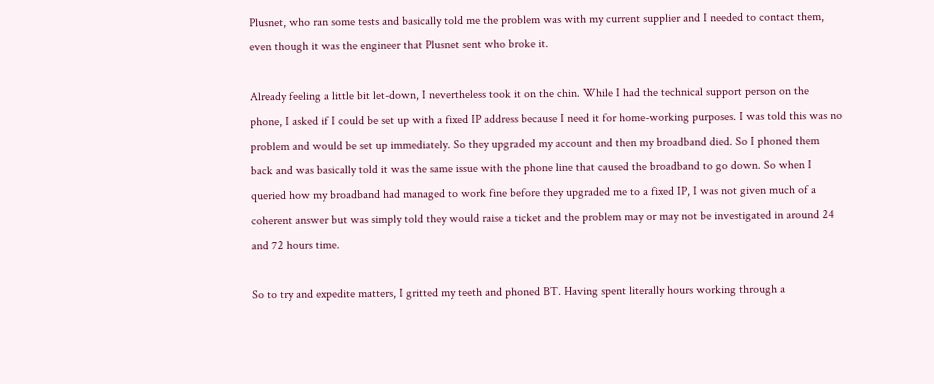Plusnet, who ran some tests and basically told me the problem was with my current supplier and I needed to contact them, even though it was the engineer that Plusnet sent who broke it.

Already feeling a little bit let-down, I nevertheless took it on the chin. While I had the technical support person on the phone, I asked if I could be set up with a fixed IP address because I need it for home-working purposes. I was told this was no problem and would be set up immediately. So they upgraded my account and then my broadband died. So I phoned them back and was basically told it was the same issue with the phone line that caused the broadband to go down. So when I queried how my broadband had managed to work fine before they upgraded me to a fixed IP, I was not given much of a coherent answer but was simply told they would raise a ticket and the problem may or may not be investigated in around 24 and 72 hours time.

So to try and expedite matters, I gritted my teeth and phoned BT. Having spent literally hours working through a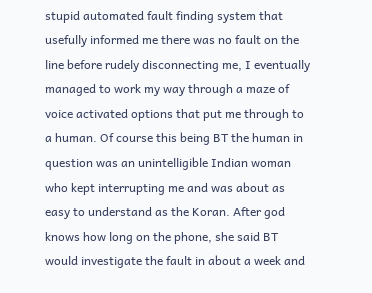stupid automated fault finding system that usefully informed me there was no fault on the line before rudely disconnecting me, I eventually managed to work my way through a maze of voice activated options that put me through to a human. Of course this being BT the human in question was an unintelligible Indian woman who kept interrupting me and was about as easy to understand as the Koran. After god knows how long on the phone, she said BT would investigate the fault in about a week and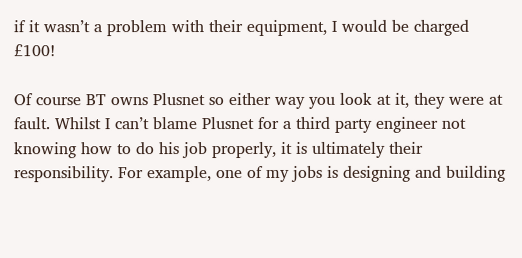if it wasn’t a problem with their equipment, I would be charged £100!

Of course BT owns Plusnet so either way you look at it, they were at fault. Whilst I can’t blame Plusnet for a third party engineer not knowing how to do his job properly, it is ultimately their responsibility. For example, one of my jobs is designing and building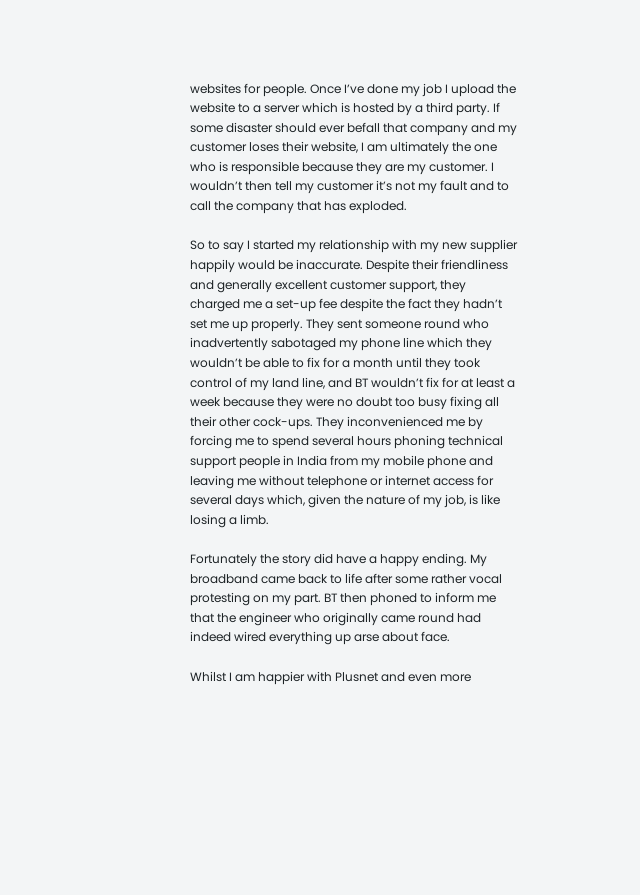websites for people. Once I’ve done my job I upload the website to a server which is hosted by a third party. If some disaster should ever befall that company and my customer loses their website, I am ultimately the one who is responsible because they are my customer. I wouldn’t then tell my customer it’s not my fault and to call the company that has exploded.

So to say I started my relationship with my new supplier happily would be inaccurate. Despite their friendliness and generally excellent customer support, they charged me a set-up fee despite the fact they hadn’t set me up properly. They sent someone round who inadvertently sabotaged my phone line which they wouldn’t be able to fix for a month until they took control of my land line, and BT wouldn’t fix for at least a week because they were no doubt too busy fixing all their other cock-ups. They inconvenienced me by forcing me to spend several hours phoning technical support people in India from my mobile phone and leaving me without telephone or internet access for several days which, given the nature of my job, is like losing a limb.

Fortunately the story did have a happy ending. My broadband came back to life after some rather vocal protesting on my part. BT then phoned to inform me that the engineer who originally came round had indeed wired everything up arse about face.

Whilst I am happier with Plusnet and even more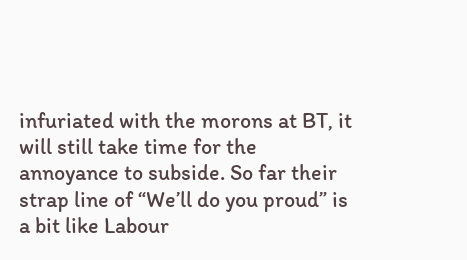infuriated with the morons at BT, it will still take time for the annoyance to subside. So far their strap line of “We’ll do you proud” is a bit like Labour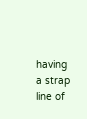having a strap line of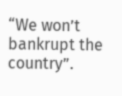“We won’t bankrupt the country”.